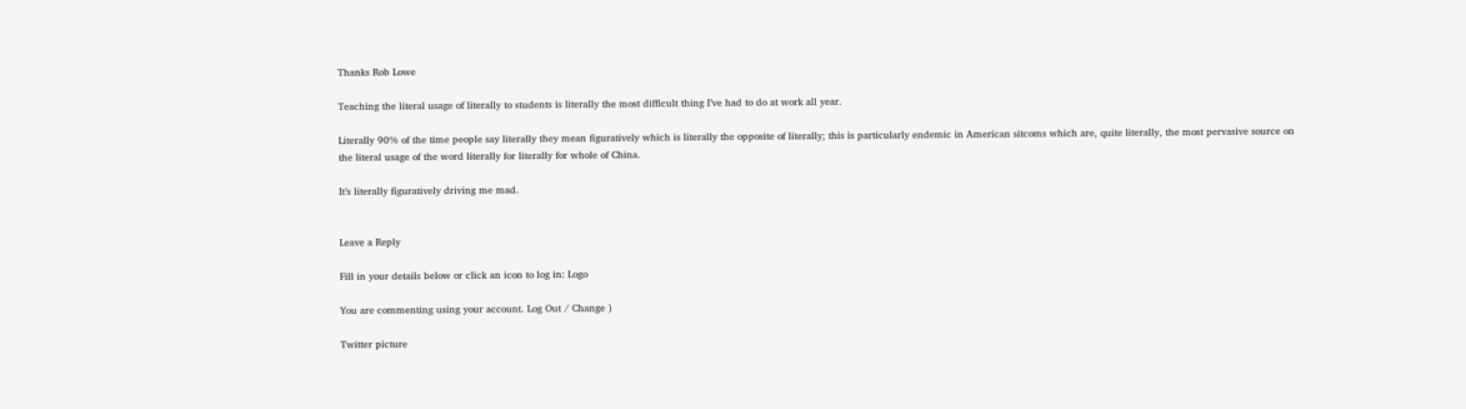Thanks Rob Lowe

Teaching the literal usage of literally to students is literally the most difficult thing I’ve had to do at work all year.

Literally 90% of the time people say literally they mean figuratively which is literally the opposite of literally; this is particularly endemic in American sitcoms which are, quite literally, the most pervasive source on the literal usage of the word literally for literally for whole of China.

It’s literally figuratively driving me mad.


Leave a Reply

Fill in your details below or click an icon to log in: Logo

You are commenting using your account. Log Out / Change )

Twitter picture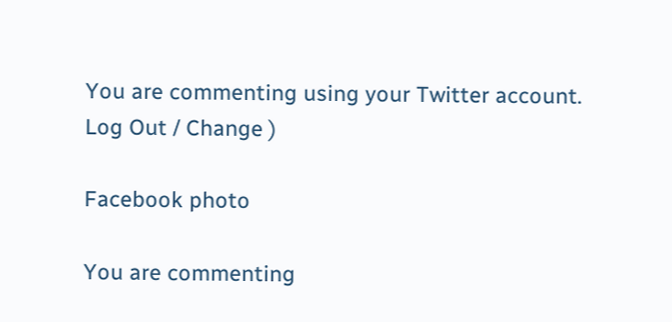You are commenting using your Twitter account. Log Out / Change )

Facebook photo

You are commenting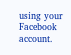using your Facebook account.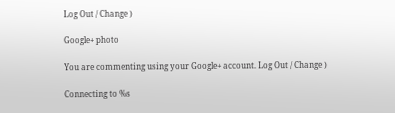Log Out / Change )

Google+ photo

You are commenting using your Google+ account. Log Out / Change )

Connecting to %s